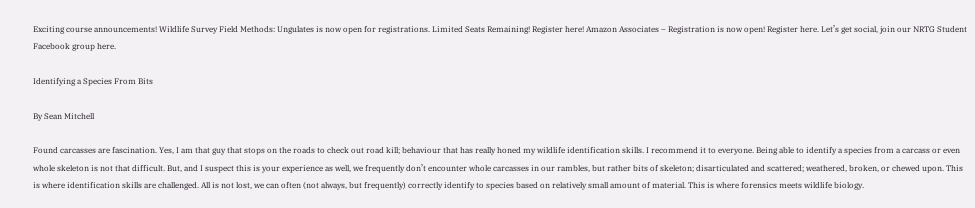Exciting course announcements! Wildlife Survey Field Methods: Ungulates is now open for registrations. Limited Seats Remaining! Register here! Amazon Associates – Registration is now open! Register here. Let’s get social, join our NRTG Student Facebook group here.

Identifying a Species From Bits

By Sean Mitchell

Found carcasses are fascination. Yes, I am that guy that stops on the roads to check out road kill; behaviour that has really honed my wildlife identification skills. I recommend it to everyone. Being able to identify a species from a carcass or even whole skeleton is not that difficult. But, and I suspect this is your experience as well, we frequently don’t encounter whole carcasses in our rambles, but rather bits of skeleton; disarticulated and scattered; weathered, broken, or chewed upon. This is where identification skills are challenged. All is not lost, we can often (not always, but frequently) correctly identify to species based on relatively small amount of material. This is where forensics meets wildlife biology.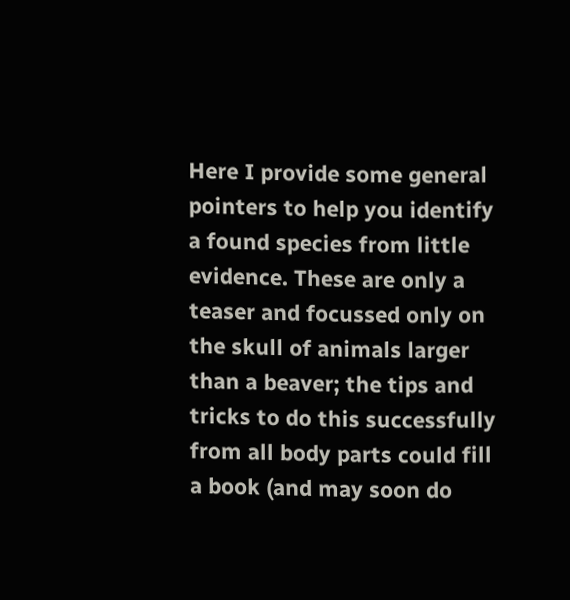Here I provide some general pointers to help you identify a found species from little evidence. These are only a teaser and focussed only on the skull of animals larger than a beaver; the tips and tricks to do this successfully from all body parts could fill a book (and may soon do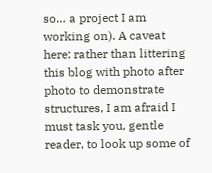so… a project I am working on). A caveat here: rather than littering this blog with photo after photo to demonstrate structures, I am afraid I must task you, gentle reader, to look up some of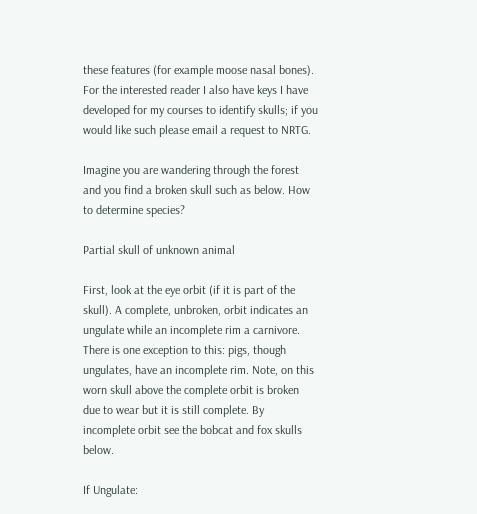these features (for example moose nasal bones). For the interested reader I also have keys I have developed for my courses to identify skulls; if you would like such please email a request to NRTG.

Imagine you are wandering through the forest and you find a broken skull such as below. How to determine species?

Partial skull of unknown animal

First, look at the eye orbit (if it is part of the skull). A complete, unbroken, orbit indicates an ungulate while an incomplete rim a carnivore. There is one exception to this: pigs, though ungulates, have an incomplete rim. Note, on this worn skull above the complete orbit is broken due to wear but it is still complete. By incomplete orbit see the bobcat and fox skulls below.

If Ungulate: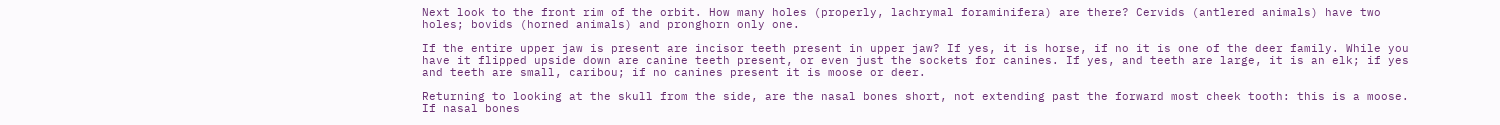Next look to the front rim of the orbit. How many holes (properly, lachrymal foraminifera) are there? Cervids (antlered animals) have two holes; bovids (horned animals) and pronghorn only one.

If the entire upper jaw is present are incisor teeth present in upper jaw? If yes, it is horse, if no it is one of the deer family. While you have it flipped upside down are canine teeth present, or even just the sockets for canines. If yes, and teeth are large, it is an elk; if yes and teeth are small, caribou; if no canines present it is moose or deer.

Returning to looking at the skull from the side, are the nasal bones short, not extending past the forward most cheek tooth: this is a moose. If nasal bones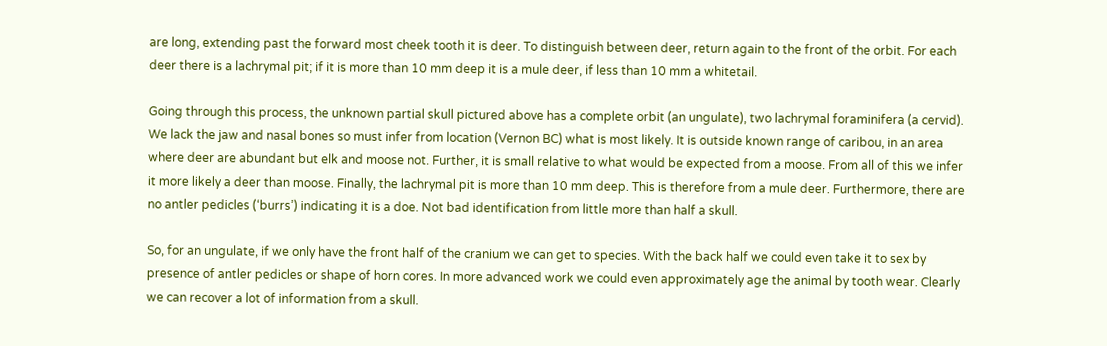are long, extending past the forward most cheek tooth it is deer. To distinguish between deer, return again to the front of the orbit. For each deer there is a lachrymal pit; if it is more than 10 mm deep it is a mule deer, if less than 10 mm a whitetail.

Going through this process, the unknown partial skull pictured above has a complete orbit (an ungulate), two lachrymal foraminifera (a cervid). We lack the jaw and nasal bones so must infer from location (Vernon BC) what is most likely. It is outside known range of caribou, in an area where deer are abundant but elk and moose not. Further, it is small relative to what would be expected from a moose. From all of this we infer it more likely a deer than moose. Finally, the lachrymal pit is more than 10 mm deep. This is therefore from a mule deer. Furthermore, there are no antler pedicles (‘burrs’) indicating it is a doe. Not bad identification from little more than half a skull.

So, for an ungulate, if we only have the front half of the cranium we can get to species. With the back half we could even take it to sex by presence of antler pedicles or shape of horn cores. In more advanced work we could even approximately age the animal by tooth wear. Clearly we can recover a lot of information from a skull.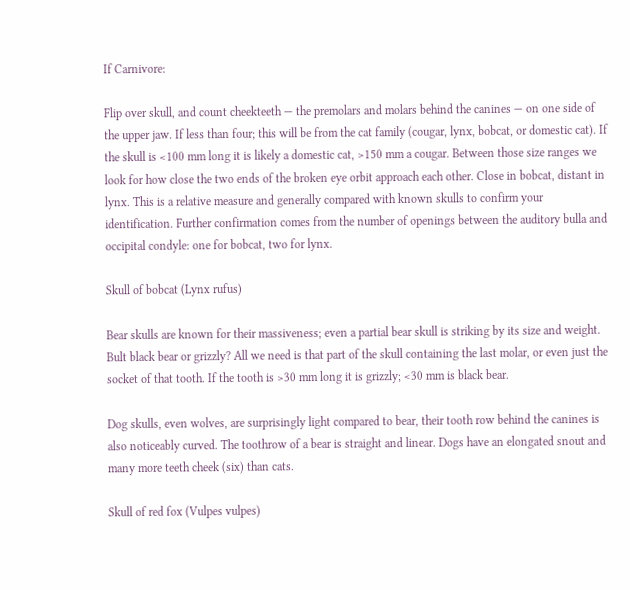If Carnivore:

Flip over skull, and count cheekteeth — the premolars and molars behind the canines — on one side of the upper jaw. If less than four; this will be from the cat family (cougar, lynx, bobcat, or domestic cat). If the skull is <100 mm long it is likely a domestic cat, >150 mm a cougar. Between those size ranges we look for how close the two ends of the broken eye orbit approach each other. Close in bobcat, distant in lynx. This is a relative measure and generally compared with known skulls to confirm your identification. Further confirmation comes from the number of openings between the auditory bulla and occipital condyle: one for bobcat, two for lynx.

Skull of bobcat (Lynx rufus)

Bear skulls are known for their massiveness; even a partial bear skull is striking by its size and weight. Bult black bear or grizzly? All we need is that part of the skull containing the last molar, or even just the socket of that tooth. If the tooth is >30 mm long it is grizzly; <30 mm is black bear.

Dog skulls, even wolves, are surprisingly light compared to bear, their tooth row behind the canines is also noticeably curved. The toothrow of a bear is straight and linear. Dogs have an elongated snout and many more teeth cheek (six) than cats.

Skull of red fox (Vulpes vulpes)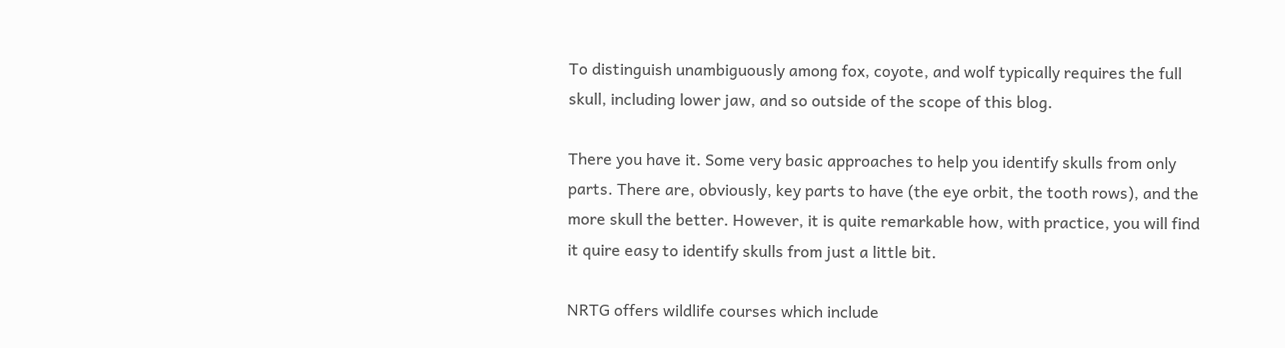To distinguish unambiguously among fox, coyote, and wolf typically requires the full skull, including lower jaw, and so outside of the scope of this blog.

There you have it. Some very basic approaches to help you identify skulls from only parts. There are, obviously, key parts to have (the eye orbit, the tooth rows), and the more skull the better. However, it is quite remarkable how, with practice, you will find it quire easy to identify skulls from just a little bit.

NRTG offers wildlife courses which include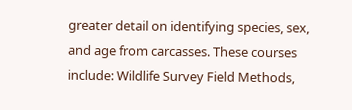greater detail on identifying species, sex, and age from carcasses. These courses include: Wildlife Survey Field Methods,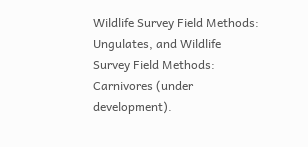Wildlife Survey Field Methods: Ungulates, and Wildlife Survey Field Methods: Carnivores (under development).